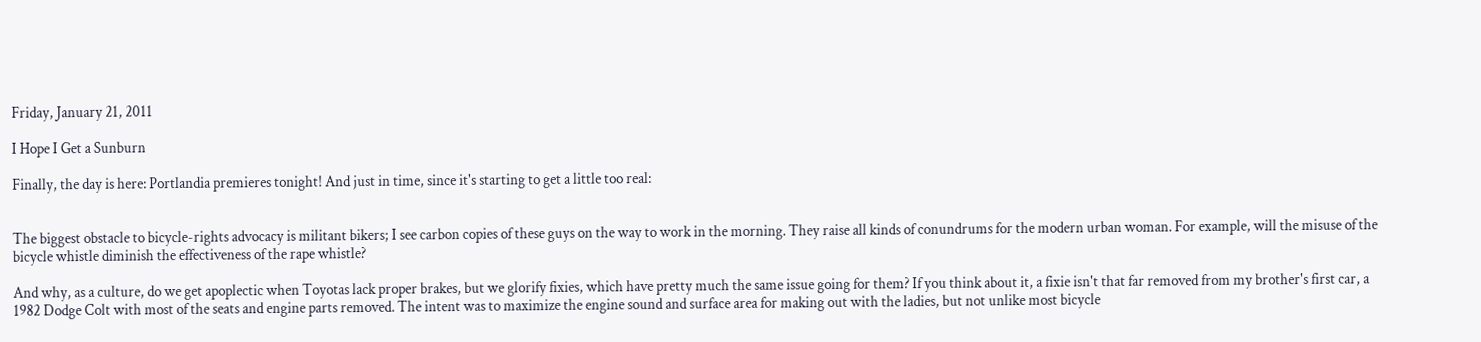Friday, January 21, 2011

I Hope I Get a Sunburn

Finally, the day is here: Portlandia premieres tonight! And just in time, since it's starting to get a little too real:


The biggest obstacle to bicycle-rights advocacy is militant bikers; I see carbon copies of these guys on the way to work in the morning. They raise all kinds of conundrums for the modern urban woman. For example, will the misuse of the bicycle whistle diminish the effectiveness of the rape whistle?

And why, as a culture, do we get apoplectic when Toyotas lack proper brakes, but we glorify fixies, which have pretty much the same issue going for them? If you think about it, a fixie isn't that far removed from my brother's first car, a 1982 Dodge Colt with most of the seats and engine parts removed. The intent was to maximize the engine sound and surface area for making out with the ladies, but not unlike most bicycle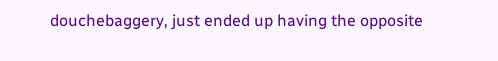douchebaggery, just ended up having the opposite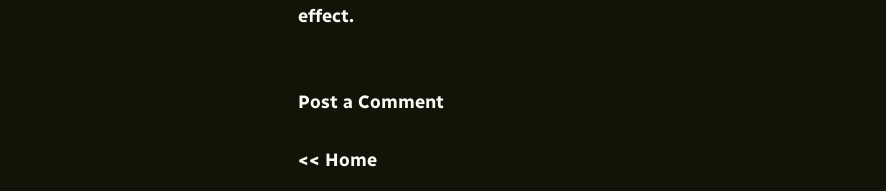effect.


Post a Comment

<< Home